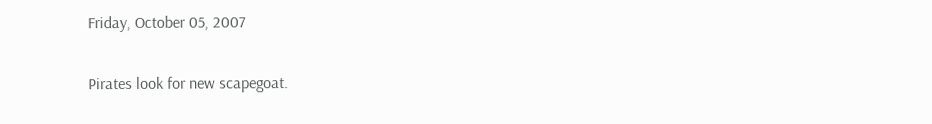Friday, October 05, 2007

Pirates look for new scapegoat.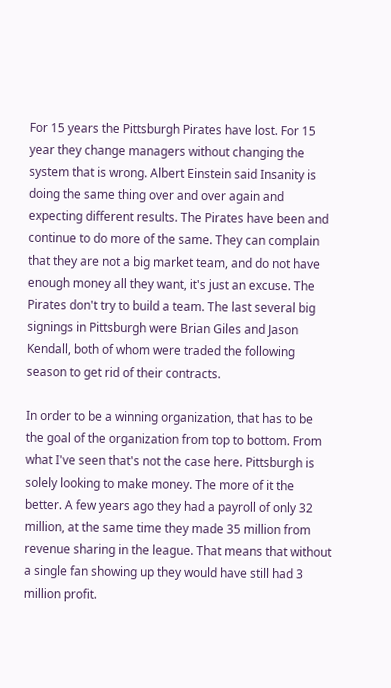For 15 years the Pittsburgh Pirates have lost. For 15 year they change managers without changing the system that is wrong. Albert Einstein said Insanity is doing the same thing over and over again and expecting different results. The Pirates have been and continue to do more of the same. They can complain that they are not a big market team, and do not have enough money all they want, it's just an excuse. The Pirates don't try to build a team. The last several big signings in Pittsburgh were Brian Giles and Jason Kendall, both of whom were traded the following season to get rid of their contracts.

In order to be a winning organization, that has to be the goal of the organization from top to bottom. From what I've seen that's not the case here. Pittsburgh is solely looking to make money. The more of it the better. A few years ago they had a payroll of only 32 million, at the same time they made 35 million from revenue sharing in the league. That means that without a single fan showing up they would have still had 3 million profit.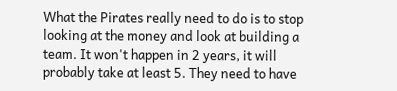What the Pirates really need to do is to stop looking at the money and look at building a team. It won't happen in 2 years, it will probably take at least 5. They need to have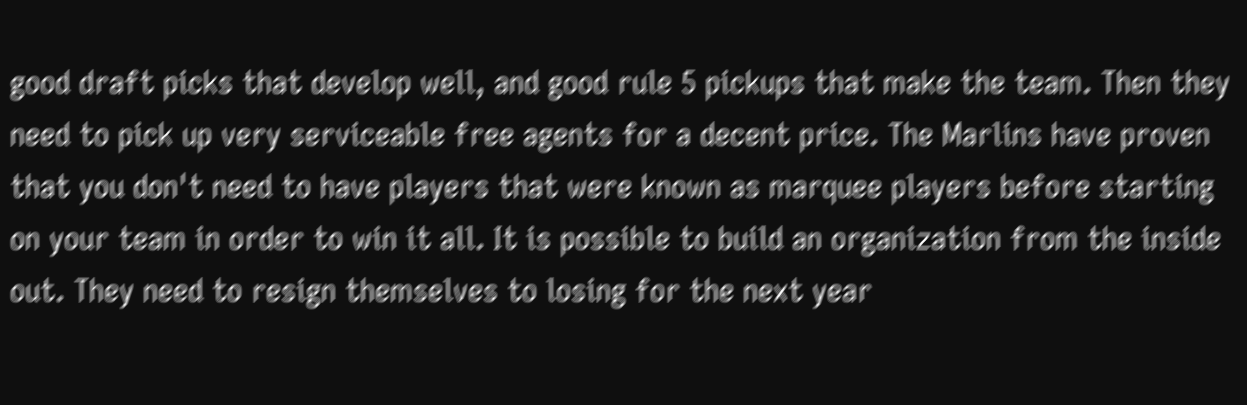good draft picks that develop well, and good rule 5 pickups that make the team. Then they need to pick up very serviceable free agents for a decent price. The Marlins have proven that you don't need to have players that were known as marquee players before starting on your team in order to win it all. It is possible to build an organization from the inside out. They need to resign themselves to losing for the next year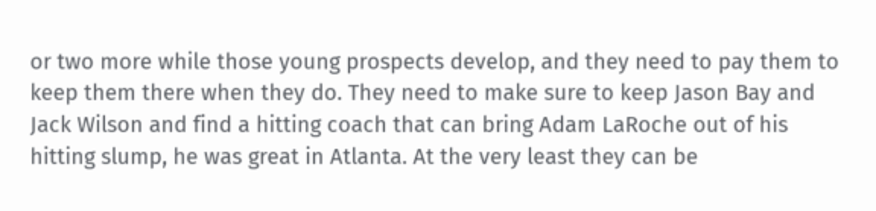or two more while those young prospects develop, and they need to pay them to keep them there when they do. They need to make sure to keep Jason Bay and Jack Wilson and find a hitting coach that can bring Adam LaRoche out of his hitting slump, he was great in Atlanta. At the very least they can be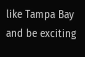like Tampa Bay and be exciting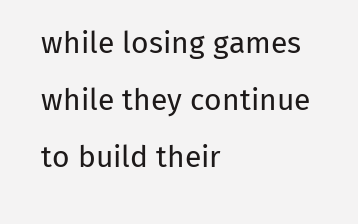while losing games while they continue to build their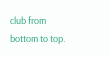club from bottom to top.